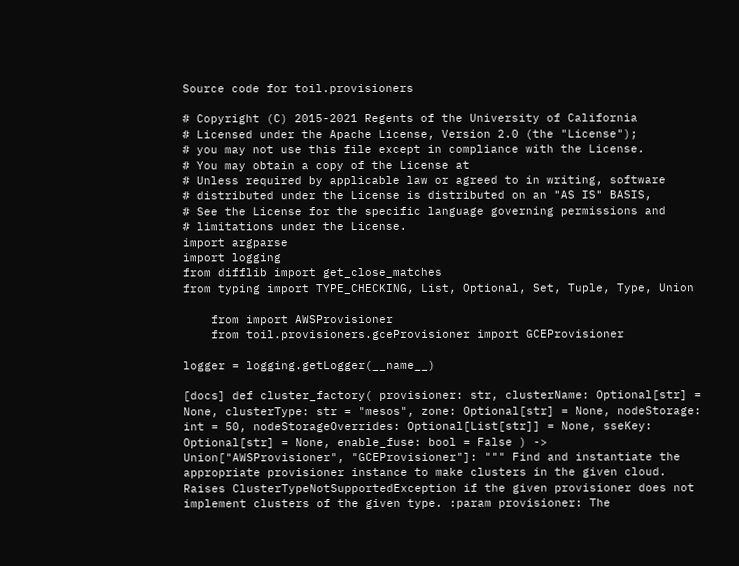Source code for toil.provisioners

# Copyright (C) 2015-2021 Regents of the University of California
# Licensed under the Apache License, Version 2.0 (the "License");
# you may not use this file except in compliance with the License.
# You may obtain a copy of the License at
# Unless required by applicable law or agreed to in writing, software
# distributed under the License is distributed on an "AS IS" BASIS,
# See the License for the specific language governing permissions and
# limitations under the License.
import argparse
import logging
from difflib import get_close_matches
from typing import TYPE_CHECKING, List, Optional, Set, Tuple, Type, Union

    from import AWSProvisioner
    from toil.provisioners.gceProvisioner import GCEProvisioner

logger = logging.getLogger(__name__)

[docs] def cluster_factory( provisioner: str, clusterName: Optional[str] = None, clusterType: str = "mesos", zone: Optional[str] = None, nodeStorage: int = 50, nodeStorageOverrides: Optional[List[str]] = None, sseKey: Optional[str] = None, enable_fuse: bool = False ) -> Union["AWSProvisioner", "GCEProvisioner"]: """ Find and instantiate the appropriate provisioner instance to make clusters in the given cloud. Raises ClusterTypeNotSupportedException if the given provisioner does not implement clusters of the given type. :param provisioner: The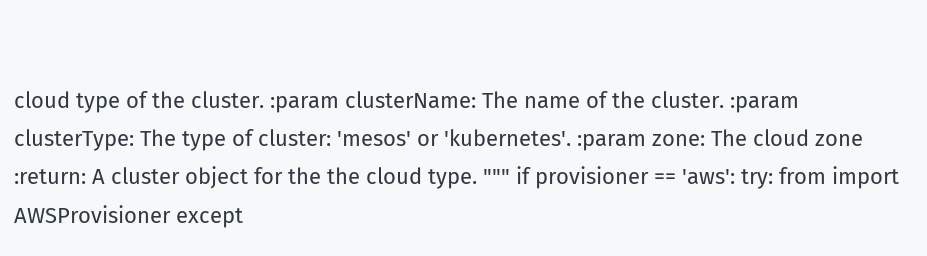cloud type of the cluster. :param clusterName: The name of the cluster. :param clusterType: The type of cluster: 'mesos' or 'kubernetes'. :param zone: The cloud zone :return: A cluster object for the the cloud type. """ if provisioner == 'aws': try: from import AWSProvisioner except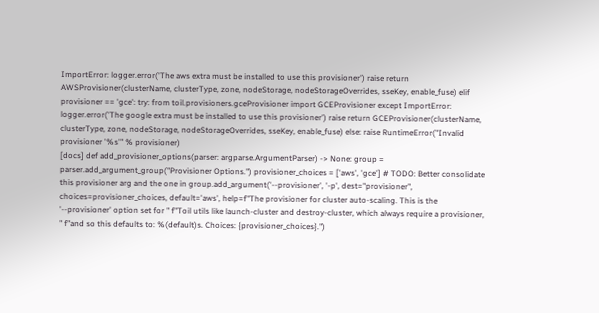ImportError: logger.error('The aws extra must be installed to use this provisioner') raise return AWSProvisioner(clusterName, clusterType, zone, nodeStorage, nodeStorageOverrides, sseKey, enable_fuse) elif provisioner == 'gce': try: from toil.provisioners.gceProvisioner import GCEProvisioner except ImportError: logger.error('The google extra must be installed to use this provisioner') raise return GCEProvisioner(clusterName, clusterType, zone, nodeStorage, nodeStorageOverrides, sseKey, enable_fuse) else: raise RuntimeError("Invalid provisioner '%s'" % provisioner)
[docs] def add_provisioner_options(parser: argparse.ArgumentParser) -> None: group = parser.add_argument_group("Provisioner Options.") provisioner_choices = ['aws', 'gce'] # TODO: Better consolidate this provisioner arg and the one in group.add_argument('--provisioner', '-p', dest="provisioner", choices=provisioner_choices, default='aws', help=f"The provisioner for cluster auto-scaling. This is the '--provisioner' option set for " f"Toil utils like launch-cluster and destroy-cluster, which always require a provisioner, " f"and so this defaults to: %(default)s. Choices: {provisioner_choices}.")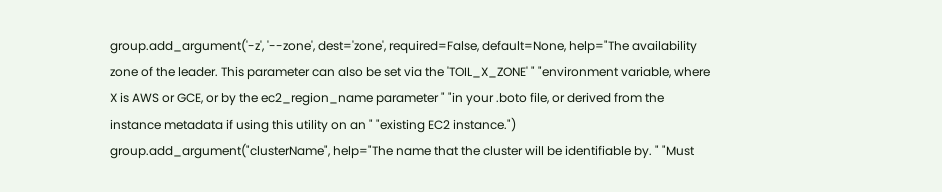group.add_argument('-z', '--zone', dest='zone', required=False, default=None, help="The availability zone of the leader. This parameter can also be set via the 'TOIL_X_ZONE' " "environment variable, where X is AWS or GCE, or by the ec2_region_name parameter " "in your .boto file, or derived from the instance metadata if using this utility on an " "existing EC2 instance.") group.add_argument("clusterName", help="The name that the cluster will be identifiable by. " "Must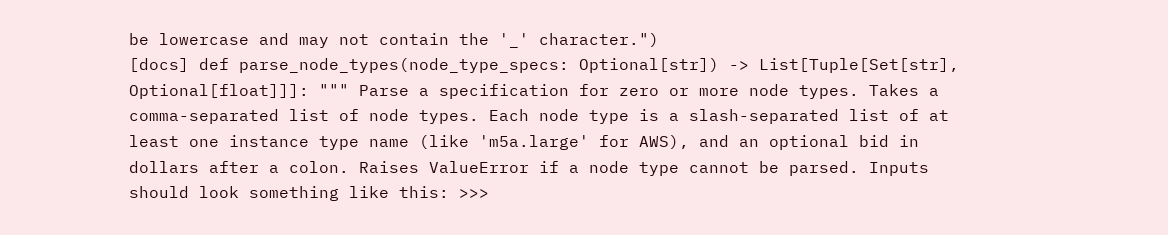be lowercase and may not contain the '_' character.")
[docs] def parse_node_types(node_type_specs: Optional[str]) -> List[Tuple[Set[str], Optional[float]]]: """ Parse a specification for zero or more node types. Takes a comma-separated list of node types. Each node type is a slash-separated list of at least one instance type name (like 'm5a.large' for AWS), and an optional bid in dollars after a colon. Raises ValueError if a node type cannot be parsed. Inputs should look something like this: >>>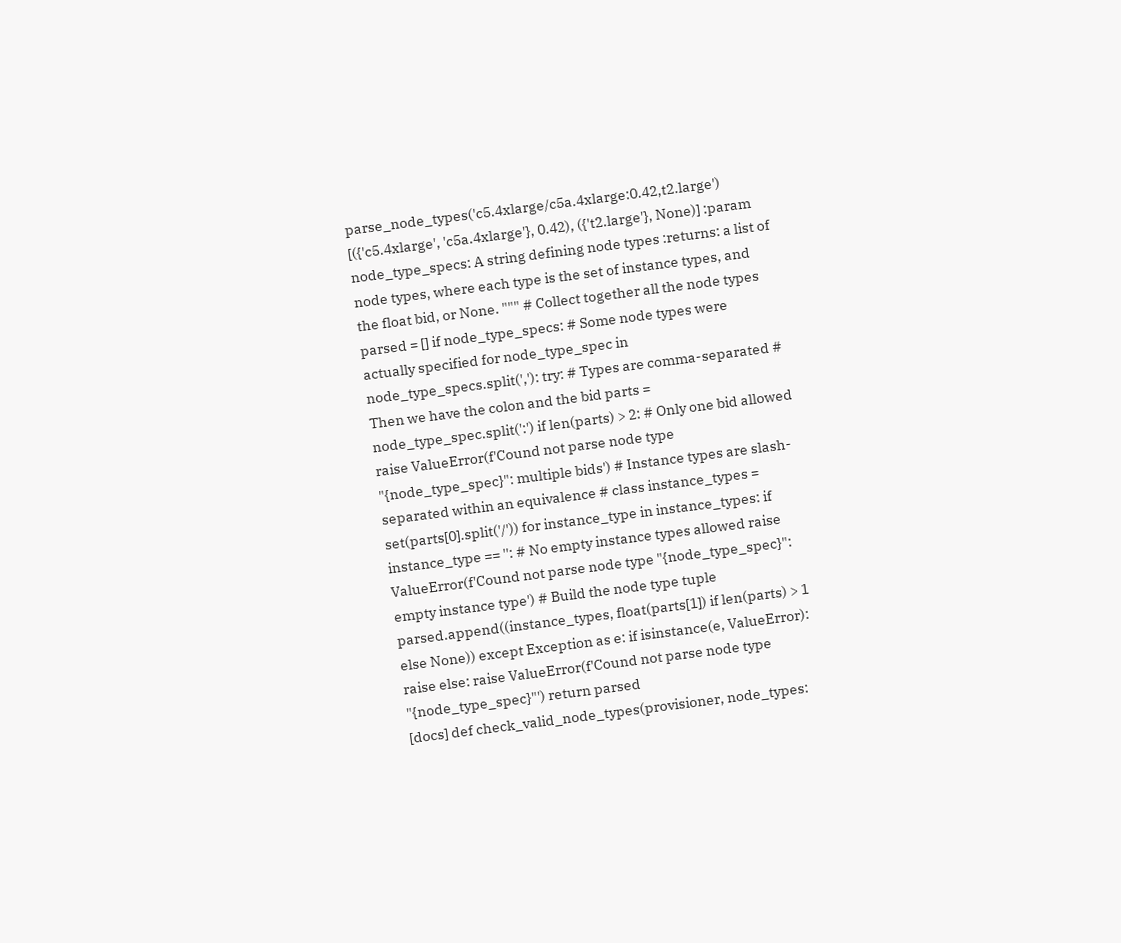parse_node_types('c5.4xlarge/c5a.4xlarge:0.42,t2.large') [({'c5.4xlarge', 'c5a.4xlarge'}, 0.42), ({'t2.large'}, None)] :param node_type_specs: A string defining node types :returns: a list of node types, where each type is the set of instance types, and the float bid, or None. """ # Collect together all the node types parsed = [] if node_type_specs: # Some node types were actually specified for node_type_spec in node_type_specs.split(','): try: # Types are comma-separated # Then we have the colon and the bid parts = node_type_spec.split(':') if len(parts) > 2: # Only one bid allowed raise ValueError(f'Cound not parse node type "{node_type_spec}": multiple bids') # Instance types are slash-separated within an equivalence # class instance_types = set(parts[0].split('/')) for instance_type in instance_types: if instance_type == '': # No empty instance types allowed raise ValueError(f'Cound not parse node type "{node_type_spec}": empty instance type') # Build the node type tuple parsed.append((instance_types, float(parts[1]) if len(parts) > 1 else None)) except Exception as e: if isinstance(e, ValueError): raise else: raise ValueError(f'Cound not parse node type "{node_type_spec}"') return parsed
[docs] def check_valid_node_types(provisioner, node_types: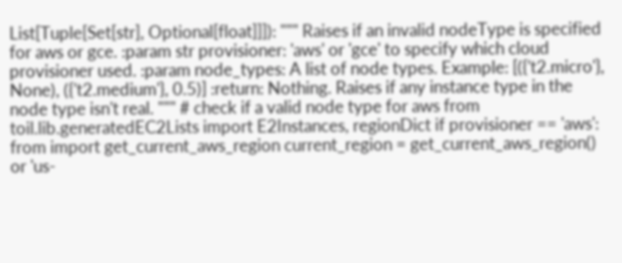List[Tuple[Set[str], Optional[float]]]): """ Raises if an invalid nodeType is specified for aws or gce. :param str provisioner: 'aws' or 'gce' to specify which cloud provisioner used. :param node_types: A list of node types. Example: [({'t2.micro'}, None), ({'t2.medium'}, 0.5)] :return: Nothing. Raises if any instance type in the node type isn't real. """ # check if a valid node type for aws from toil.lib.generatedEC2Lists import E2Instances, regionDict if provisioner == 'aws': from import get_current_aws_region current_region = get_current_aws_region() or 'us-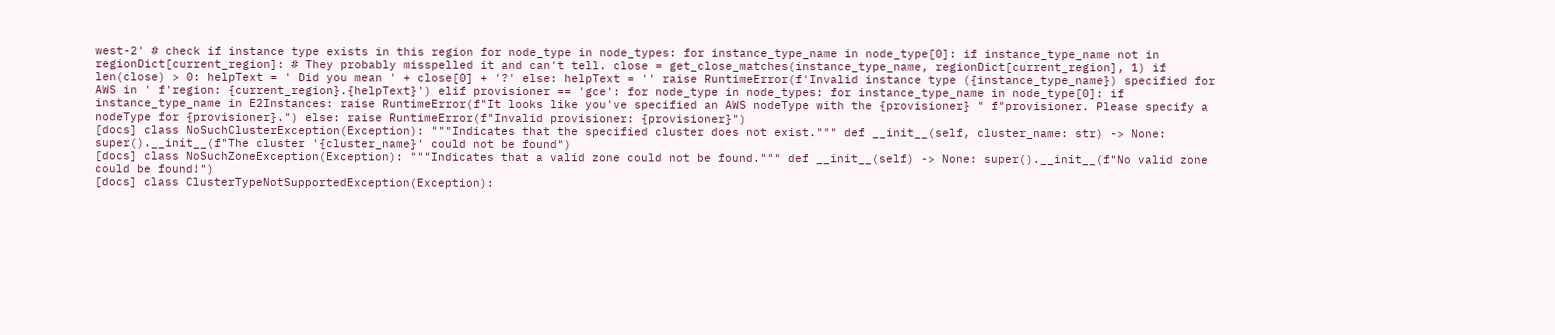west-2' # check if instance type exists in this region for node_type in node_types: for instance_type_name in node_type[0]: if instance_type_name not in regionDict[current_region]: # They probably misspelled it and can't tell. close = get_close_matches(instance_type_name, regionDict[current_region], 1) if len(close) > 0: helpText = ' Did you mean ' + close[0] + '?' else: helpText = '' raise RuntimeError(f'Invalid instance type ({instance_type_name}) specified for AWS in ' f'region: {current_region}.{helpText}') elif provisioner == 'gce': for node_type in node_types: for instance_type_name in node_type[0]: if instance_type_name in E2Instances: raise RuntimeError(f"It looks like you've specified an AWS nodeType with the {provisioner} " f"provisioner. Please specify a nodeType for {provisioner}.") else: raise RuntimeError(f"Invalid provisioner: {provisioner}")
[docs] class NoSuchClusterException(Exception): """Indicates that the specified cluster does not exist.""" def __init__(self, cluster_name: str) -> None: super().__init__(f"The cluster '{cluster_name}' could not be found")
[docs] class NoSuchZoneException(Exception): """Indicates that a valid zone could not be found.""" def __init__(self) -> None: super().__init__(f"No valid zone could be found!")
[docs] class ClusterTypeNotSupportedException(Exception):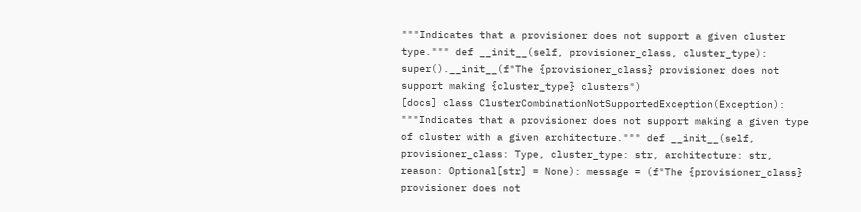"""Indicates that a provisioner does not support a given cluster type.""" def __init__(self, provisioner_class, cluster_type): super().__init__(f"The {provisioner_class} provisioner does not support making {cluster_type} clusters")
[docs] class ClusterCombinationNotSupportedException(Exception): """Indicates that a provisioner does not support making a given type of cluster with a given architecture.""" def __init__(self, provisioner_class: Type, cluster_type: str, architecture: str, reason: Optional[str] = None): message = (f"The {provisioner_class} provisioner does not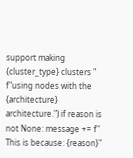support making {cluster_type} clusters " f"using nodes with the {architecture} architecture.") if reason is not None: message += f" This is because: {reason}"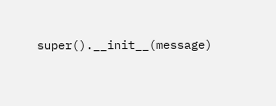super().__init__(message)